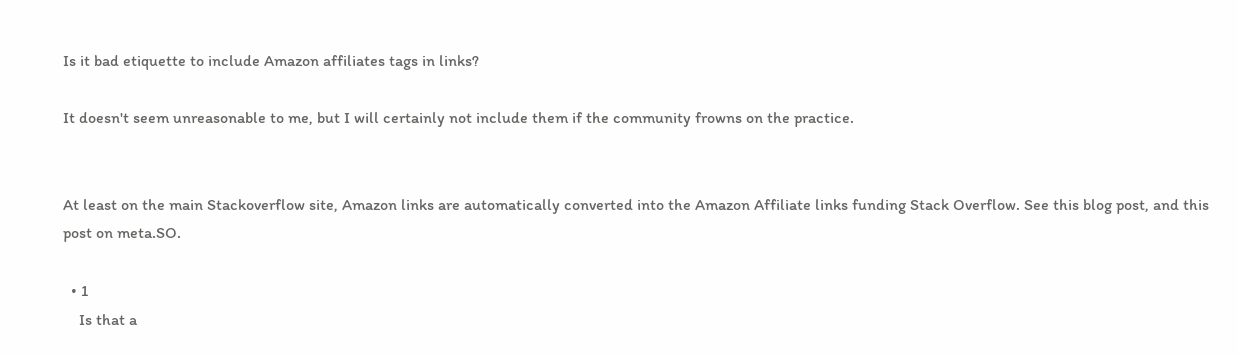Is it bad etiquette to include Amazon affiliates tags in links?

It doesn't seem unreasonable to me, but I will certainly not include them if the community frowns on the practice.


At least on the main Stackoverflow site, Amazon links are automatically converted into the Amazon Affiliate links funding Stack Overflow. See this blog post, and this post on meta.SO.

  • 1
    Is that a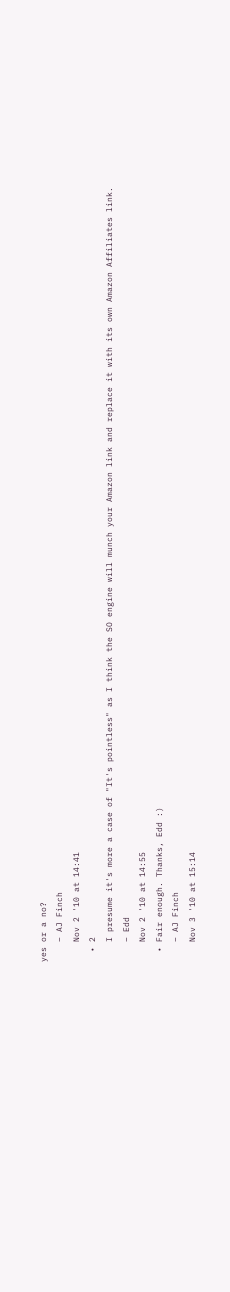yes or a no?
    – AJ Finch
    Nov 2 '10 at 14:41
  • 2
    I presume it's more a case of "It's pointless" as I think the SO engine will munch your Amazon link and replace it with its own Amazon Affiliates link.
    – Edd
    Nov 2 '10 at 14:55
  • Fair enough. Thanks, Edd :)
    – AJ Finch
    Nov 3 '10 at 15:14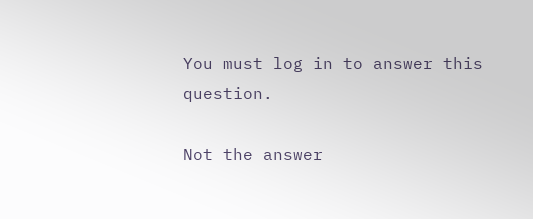You must log in to answer this question.

Not the answer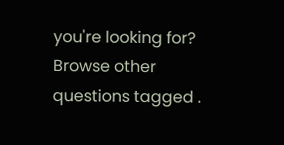you're looking for? Browse other questions tagged .